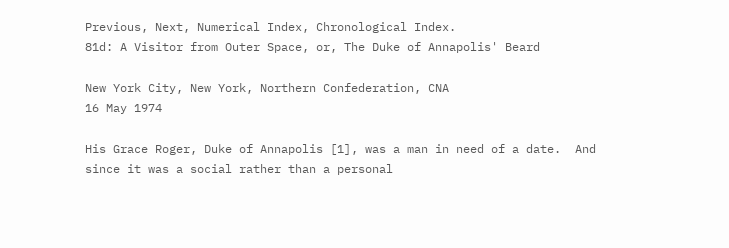Previous, Next, Numerical Index, Chronological Index.
81d: A Visitor from Outer Space, or, The Duke of Annapolis' Beard

New York City, New York, Northern Confederation, CNA
16 May 1974

His Grace Roger, Duke of Annapolis [1], was a man in need of a date.  And
since it was a social rather than a personal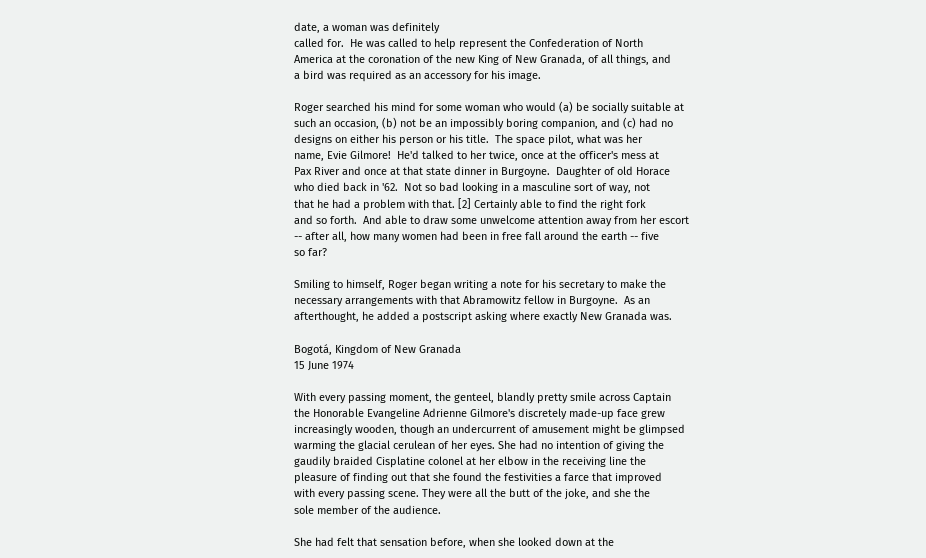date, a woman was definitely
called for.  He was called to help represent the Confederation of North
America at the coronation of the new King of New Granada, of all things, and
a bird was required as an accessory for his image.

Roger searched his mind for some woman who would (a) be socially suitable at
such an occasion, (b) not be an impossibly boring companion, and (c) had no
designs on either his person or his title.  The space pilot, what was her
name, Evie Gilmore!  He'd talked to her twice, once at the officer's mess at
Pax River and once at that state dinner in Burgoyne.  Daughter of old Horace
who died back in '62.  Not so bad looking in a masculine sort of way, not
that he had a problem with that. [2] Certainly able to find the right fork
and so forth.  And able to draw some unwelcome attention away from her escort
-- after all, how many women had been in free fall around the earth -- five
so far?

Smiling to himself, Roger began writing a note for his secretary to make the
necessary arrangements with that Abramowitz fellow in Burgoyne.  As an
afterthought, he added a postscript asking where exactly New Granada was.

Bogotá, Kingdom of New Granada
15 June 1974

With every passing moment, the genteel, blandly pretty smile across Captain
the Honorable Evangeline Adrienne Gilmore's discretely made-up face grew
increasingly wooden, though an undercurrent of amusement might be glimpsed
warming the glacial cerulean of her eyes. She had no intention of giving the
gaudily braided Cisplatine colonel at her elbow in the receiving line the
pleasure of finding out that she found the festivities a farce that improved
with every passing scene. They were all the butt of the joke, and she the
sole member of the audience.

She had felt that sensation before, when she looked down at the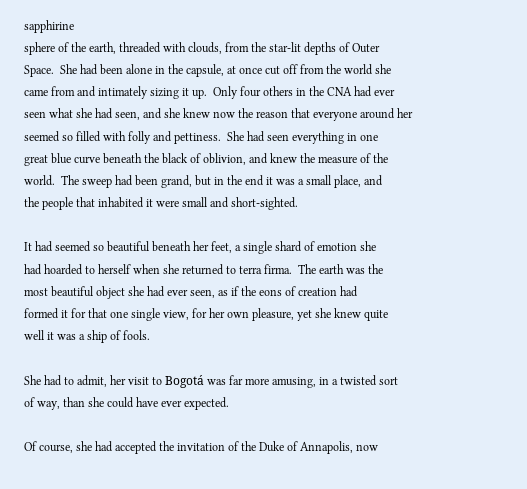sapphirine
sphere of the earth, threaded with clouds, from the star-lit depths of Outer
Space.  She had been alone in the capsule, at once cut off from the world she
came from and intimately sizing it up.  Only four others in the CNA had ever
seen what she had seen, and she knew now the reason that everyone around her
seemed so filled with folly and pettiness.  She had seen everything in one
great blue curve beneath the black of oblivion, and knew the measure of the
world.  The sweep had been grand, but in the end it was a small place, and
the people that inhabited it were small and short-sighted.

It had seemed so beautiful beneath her feet, a single shard of emotion she
had hoarded to herself when she returned to terra firma.  The earth was the
most beautiful object she had ever seen, as if the eons of creation had
formed it for that one single view, for her own pleasure, yet she knew quite
well it was a ship of fools.

She had to admit, her visit to Bogotá was far more amusing, in a twisted sort
of way, than she could have ever expected.

Of course, she had accepted the invitation of the Duke of Annapolis, now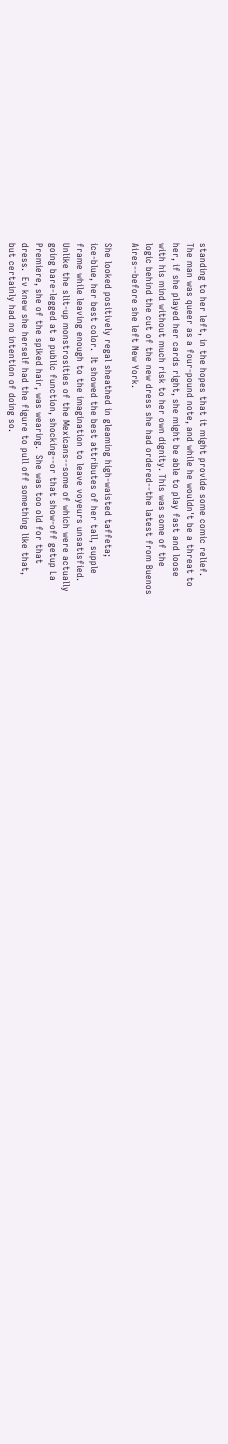standing to her left, in the hopes that it might provide some comic relief.
The man was queer as a four-pound note, and while he wouldn't be a threat to
her, if she played her cards right, she might be able to play fast and loose
with his mind without much risk to her own dignity. This was some of the
logic behind the cut of the new dress she had ordered--the latest from Buenos
Aires--before she left New York.

She looked positively regal sheathed in gleaming high-waisted taffeta;
ice-blue, her best color.  It showed the best attributes of her tall, supple
frame while leaving enough to the imagination to leave voyeurs unsatisfied.
Unlike the slit-up monstrosities of the Mexicans--some of which were actually
going bare-legged at a public function, shocking--or that show-off getup La
Premiere, she of the spiked hair, was wearing.  She was too old for that
dress.  Ev knew she herself had the figure to pull off something like that,
but certainly had no intention of doing so.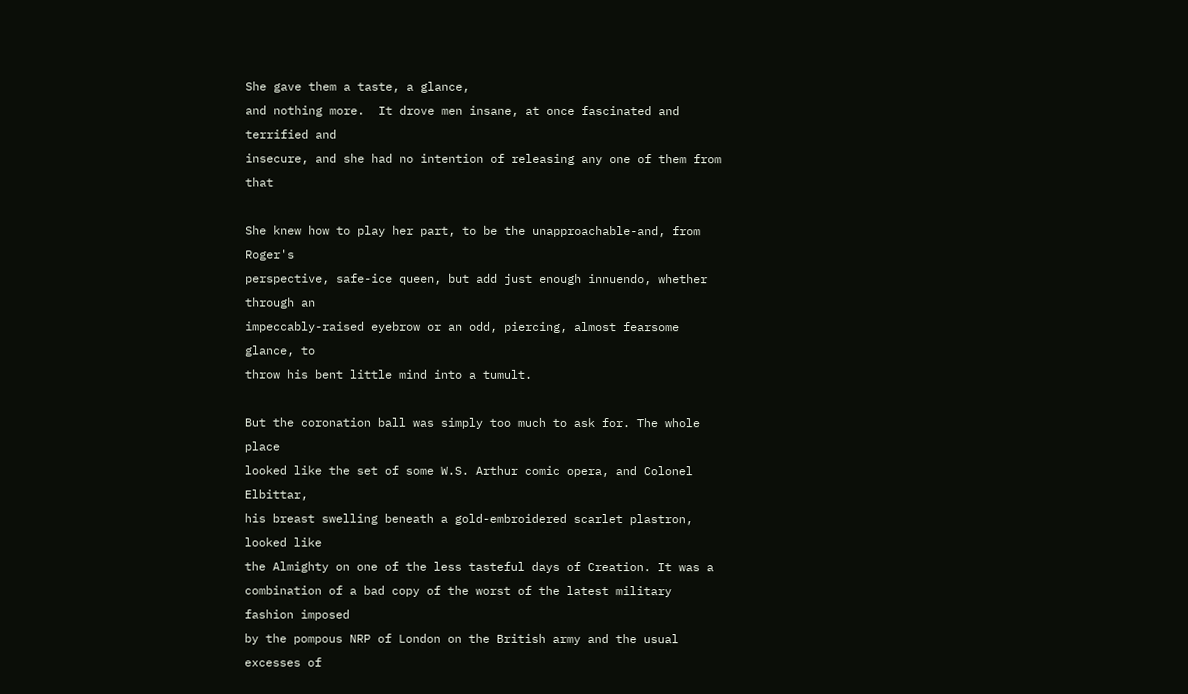She gave them a taste, a glance,
and nothing more.  It drove men insane, at once fascinated and terrified and
insecure, and she had no intention of releasing any one of them from that

She knew how to play her part, to be the unapproachable-and, from Roger's
perspective, safe-ice queen, but add just enough innuendo, whether through an
impeccably-raised eyebrow or an odd, piercing, almost fearsome glance, to
throw his bent little mind into a tumult.

But the coronation ball was simply too much to ask for. The whole place
looked like the set of some W.S. Arthur comic opera, and Colonel Elbittar,
his breast swelling beneath a gold-embroidered scarlet plastron, looked like
the Almighty on one of the less tasteful days of Creation. It was a
combination of a bad copy of the worst of the latest military fashion imposed
by the pompous NRP of London on the British army and the usual excesses of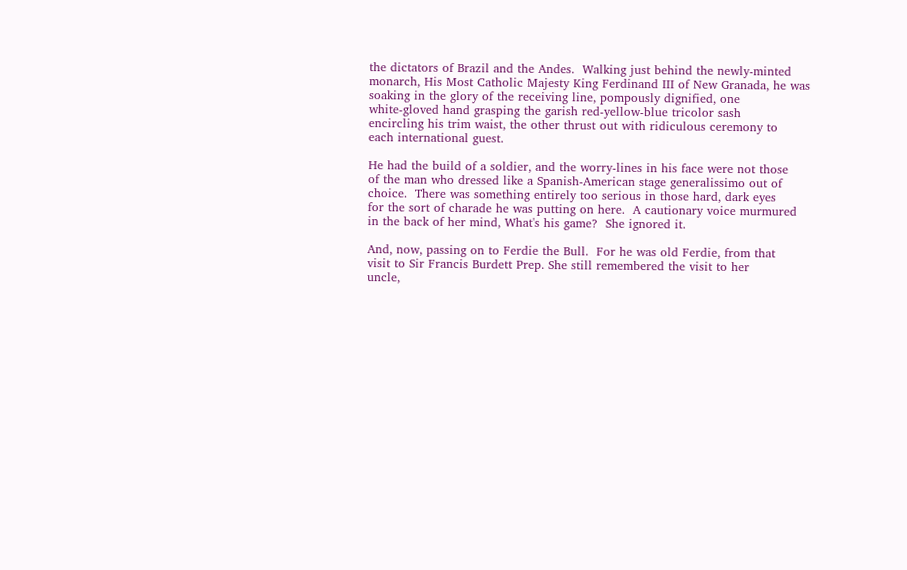the dictators of Brazil and the Andes.  Walking just behind the newly-minted
monarch, His Most Catholic Majesty King Ferdinand III of New Granada, he was
soaking in the glory of the receiving line, pompously dignified, one
white-gloved hand grasping the garish red-yellow-blue tricolor sash
encircling his trim waist, the other thrust out with ridiculous ceremony to
each international guest.

He had the build of a soldier, and the worry-lines in his face were not those
of the man who dressed like a Spanish-American stage generalissimo out of
choice.  There was something entirely too serious in those hard, dark eyes
for the sort of charade he was putting on here.  A cautionary voice murmured
in the back of her mind, What's his game?  She ignored it.

And, now, passing on to Ferdie the Bull.  For he was old Ferdie, from that
visit to Sir Francis Burdett Prep. She still remembered the visit to her
uncle,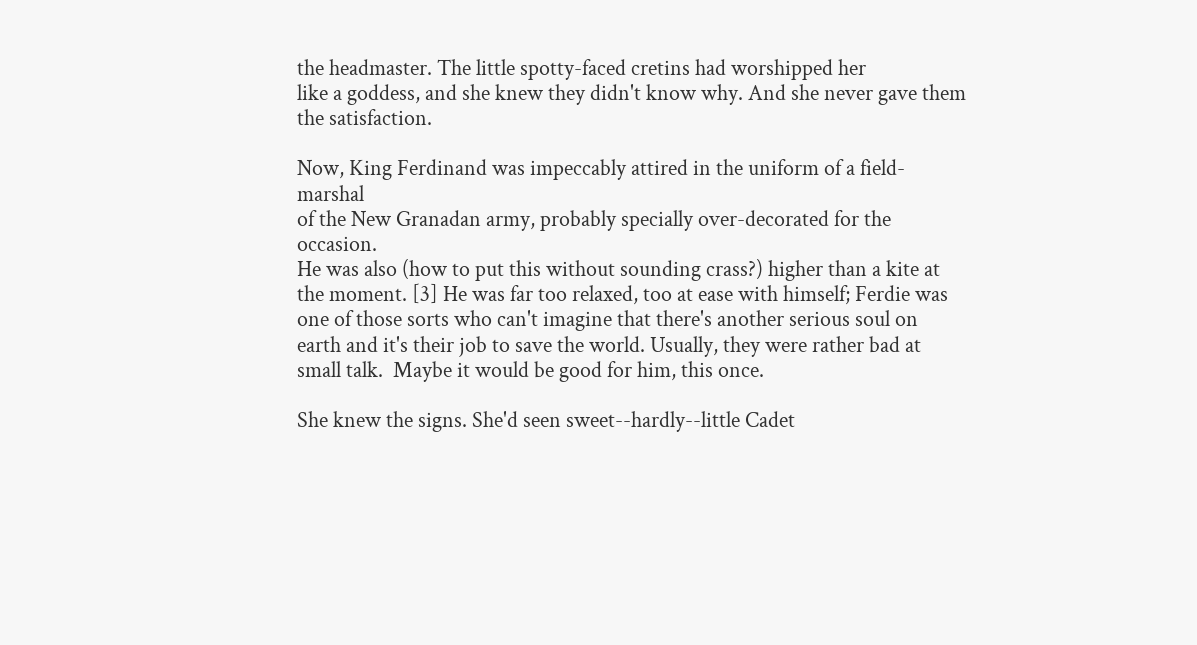the headmaster. The little spotty-faced cretins had worshipped her
like a goddess, and she knew they didn't know why. And she never gave them
the satisfaction.

Now, King Ferdinand was impeccably attired in the uniform of a field-marshal
of the New Granadan army, probably specially over-decorated for the occasion.
He was also (how to put this without sounding crass?) higher than a kite at
the moment. [3] He was far too relaxed, too at ease with himself; Ferdie was
one of those sorts who can't imagine that there's another serious soul on
earth and it's their job to save the world. Usually, they were rather bad at
small talk.  Maybe it would be good for him, this once.

She knew the signs. She'd seen sweet--hardly--little Cadet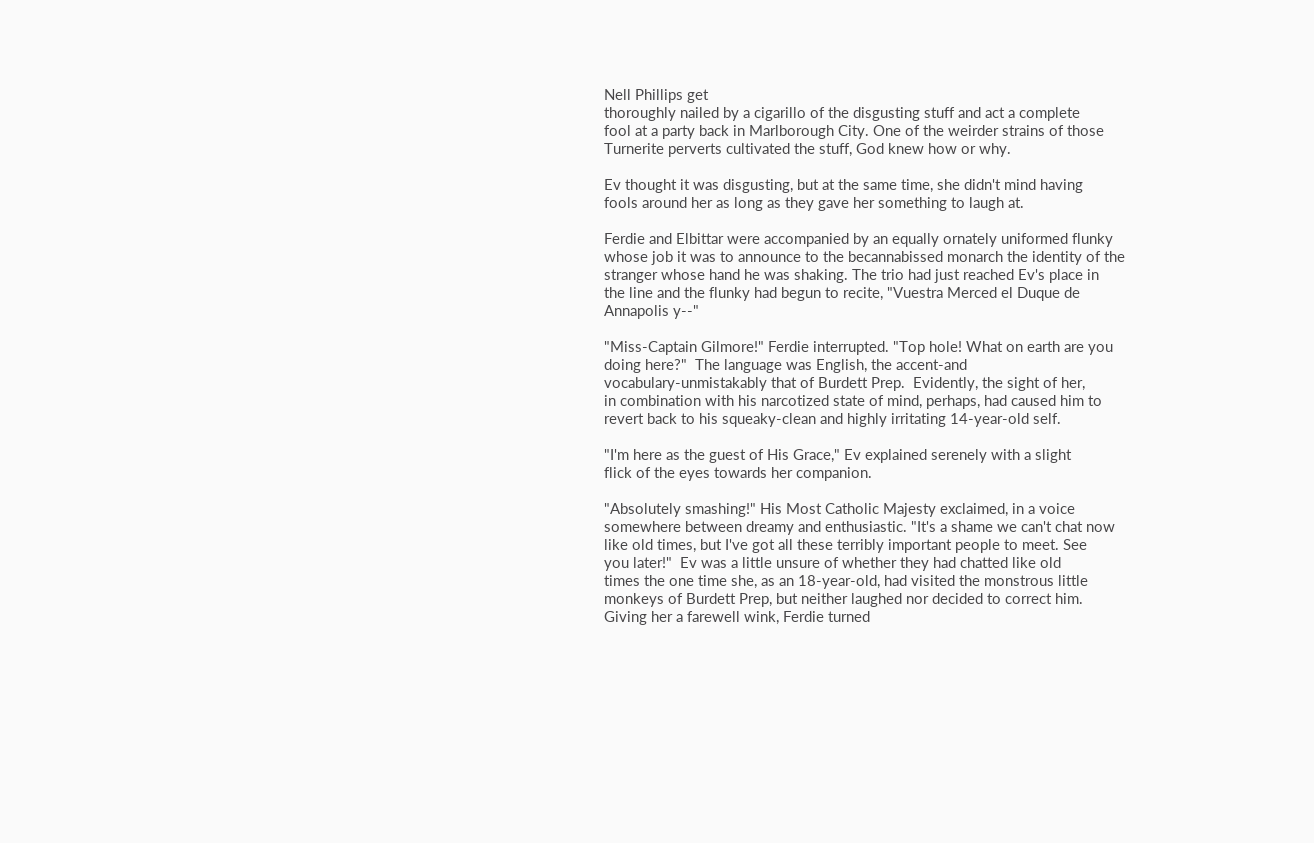Nell Phillips get
thoroughly nailed by a cigarillo of the disgusting stuff and act a complete
fool at a party back in Marlborough City. One of the weirder strains of those
Turnerite perverts cultivated the stuff, God knew how or why.

Ev thought it was disgusting, but at the same time, she didn't mind having
fools around her as long as they gave her something to laugh at.

Ferdie and Elbittar were accompanied by an equally ornately uniformed flunky
whose job it was to announce to the becannabissed monarch the identity of the
stranger whose hand he was shaking. The trio had just reached Ev's place in
the line and the flunky had begun to recite, "Vuestra Merced el Duque de
Annapolis y--"

"Miss-Captain Gilmore!" Ferdie interrupted. "Top hole! What on earth are you
doing here?"  The language was English, the accent-and
vocabulary-unmistakably that of Burdett Prep.  Evidently, the sight of her,
in combination with his narcotized state of mind, perhaps, had caused him to
revert back to his squeaky-clean and highly irritating 14-year-old self.

"I'm here as the guest of His Grace," Ev explained serenely with a slight
flick of the eyes towards her companion.

"Absolutely smashing!" His Most Catholic Majesty exclaimed, in a voice
somewhere between dreamy and enthusiastic. "It's a shame we can't chat now
like old times, but I've got all these terribly important people to meet. See
you later!"  Ev was a little unsure of whether they had chatted like old
times the one time she, as an 18-year-old, had visited the monstrous little
monkeys of Burdett Prep, but neither laughed nor decided to correct him.
Giving her a farewell wink, Ferdie turned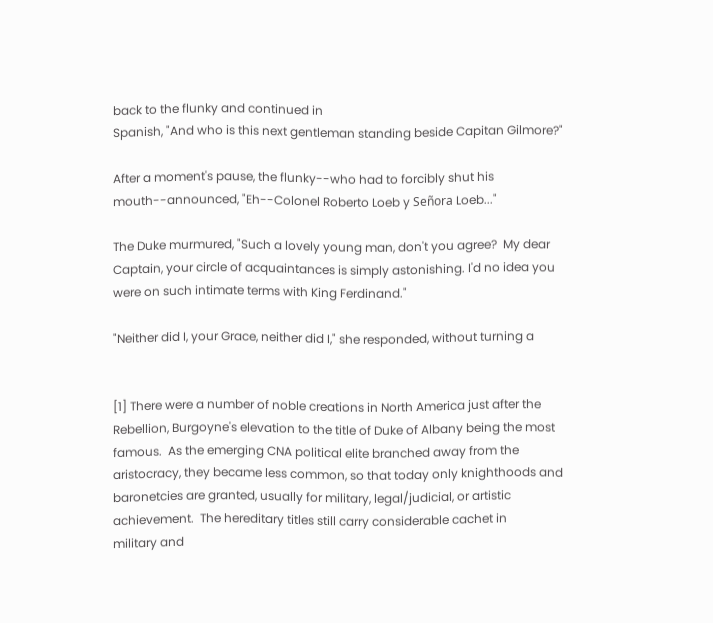back to the flunky and continued in
Spanish, "And who is this next gentleman standing beside Capitan Gilmore?"

After a moment's pause, the flunky--who had to forcibly shut his
mouth--announced, "Eh--Colonel Roberto Loeb y Señora Loeb..."

The Duke murmured, "Such a lovely young man, don't you agree?  My dear
Captain, your circle of acquaintances is simply astonishing. I'd no idea you
were on such intimate terms with King Ferdinand."

"Neither did I, your Grace, neither did I," she responded, without turning a


[1] There were a number of noble creations in North America just after the
Rebellion, Burgoyne's elevation to the title of Duke of Albany being the most
famous.  As the emerging CNA political elite branched away from the
aristocracy, they became less common, so that today only knighthoods and
baronetcies are granted, usually for military, legal/judicial, or artistic
achievement.  The hereditary titles still carry considerable cachet in
military and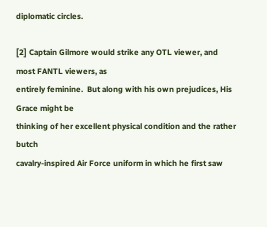diplomatic circles.

[2] Captain Gilmore would strike any OTL viewer, and most FANTL viewers, as
entirely feminine.  But along with his own prejudices, His Grace might be
thinking of her excellent physical condition and the rather butch
cavalry-inspired Air Force uniform in which he first saw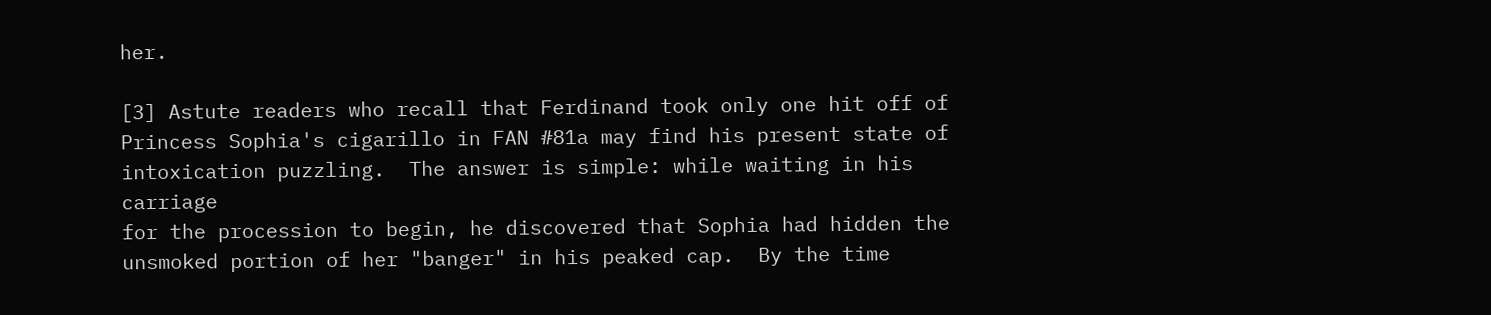her.

[3] Astute readers who recall that Ferdinand took only one hit off of
Princess Sophia's cigarillo in FAN #81a may find his present state of
intoxication puzzling.  The answer is simple: while waiting in his carriage
for the procession to begin, he discovered that Sophia had hidden the
unsmoked portion of her "banger" in his peaked cap.  By the time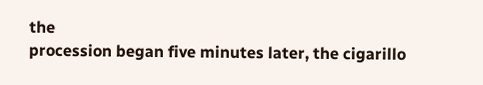the
procession began five minutes later, the cigarillo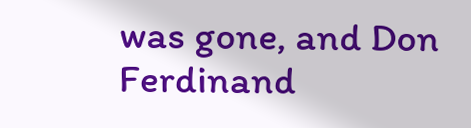was gone, and Don
Ferdinand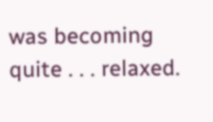was becoming quite . . . relaxed.